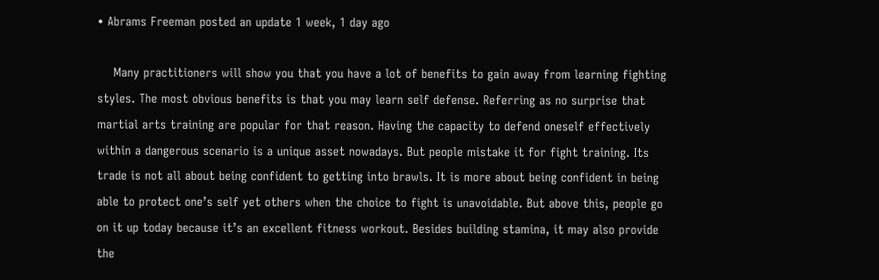• Abrams Freeman posted an update 1 week, 1 day ago

    Many practitioners will show you that you have a lot of benefits to gain away from learning fighting styles. The most obvious benefits is that you may learn self defense. Referring as no surprise that martial arts training are popular for that reason. Having the capacity to defend oneself effectively within a dangerous scenario is a unique asset nowadays. But people mistake it for fight training. Its trade is not all about being confident to getting into brawls. It is more about being confident in being able to protect one’s self yet others when the choice to fight is unavoidable. But above this, people go on it up today because it’s an excellent fitness workout. Besides building stamina, it may also provide the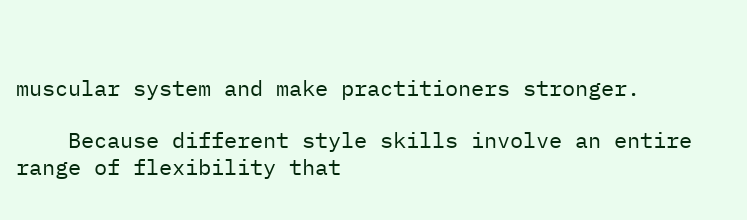muscular system and make practitioners stronger.

    Because different style skills involve an entire range of flexibility that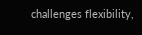challenges flexibility,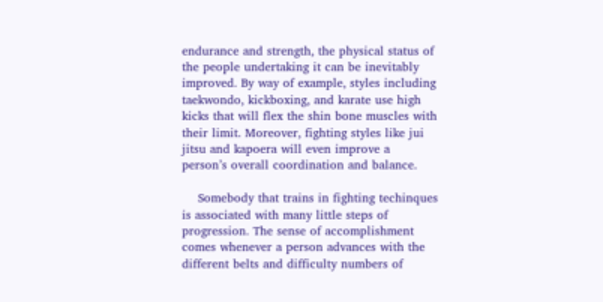endurance and strength, the physical status of the people undertaking it can be inevitably improved. By way of example, styles including taekwondo, kickboxing, and karate use high kicks that will flex the shin bone muscles with their limit. Moreover, fighting styles like jui jitsu and kapoera will even improve a person’s overall coordination and balance.

    Somebody that trains in fighting techinques is associated with many little steps of progression. The sense of accomplishment comes whenever a person advances with the different belts and difficulty numbers of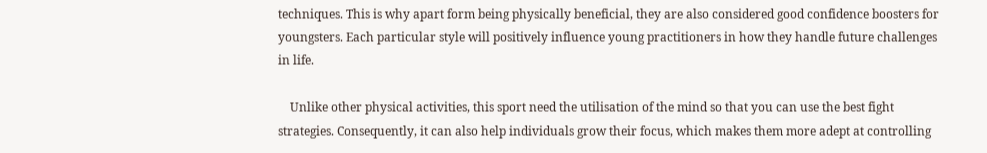techniques. This is why apart form being physically beneficial, they are also considered good confidence boosters for youngsters. Each particular style will positively influence young practitioners in how they handle future challenges in life.

    Unlike other physical activities, this sport need the utilisation of the mind so that you can use the best fight strategies. Consequently, it can also help individuals grow their focus, which makes them more adept at controlling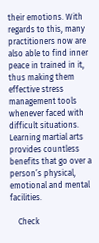their emotions. With regards to this, many practitioners now are also able to find inner peace in trained in it, thus making them effective stress management tools whenever faced with difficult situations. Learning martial arts provides countless benefits that go over a person’s physical, emotional and mental facilities.

    Check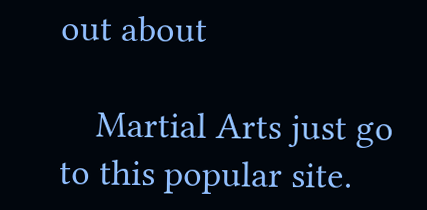out about

    Martial Arts just go to this popular site.